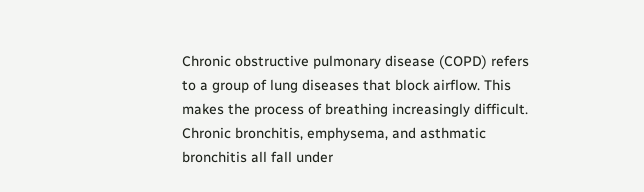Chronic obstructive pulmonary disease (COPD) refers to a group of lung diseases that block airflow. This makes the process of breathing increasingly difficult. Chronic bronchitis, emphysema, and asthmatic bronchitis all fall under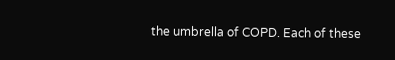the umbrella of COPD. Each of these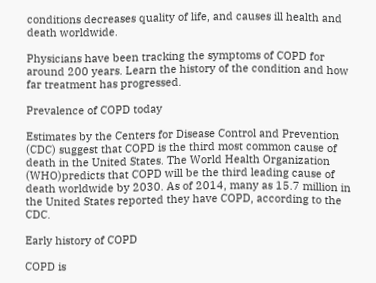conditions decreases quality of life, and causes ill health and death worldwide.

Physicians have been tracking the symptoms of COPD for around 200 years. Learn the history of the condition and how far treatment has progressed.

Prevalence of COPD today

Estimates by the Centers for Disease Control and Prevention (CDC) suggest that COPD is the third most common cause of death in the United States. The World Health Organization (WHO)predicts that COPD will be the third leading cause of death worldwide by 2030. As of 2014, many as 15.7 million in the United States reported they have COPD, according to the CDC.

Early history of COPD

COPD is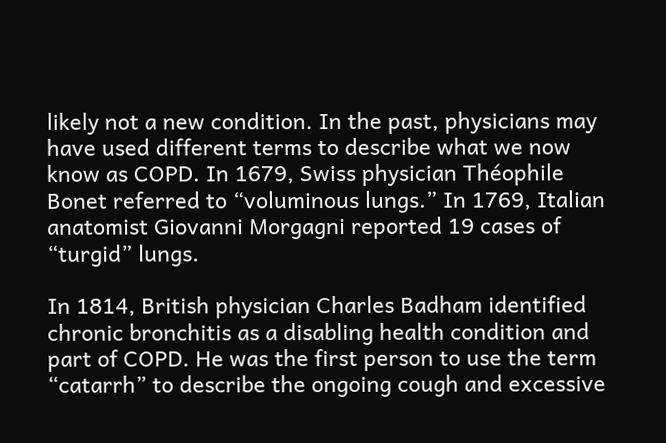likely not a new condition. In the past, physicians may have used different terms to describe what we now know as COPD. In 1679, Swiss physician Théophile Bonet referred to “voluminous lungs.” In 1769, Italian anatomist Giovanni Morgagni reported 19 cases of “turgid” lungs.

In 1814, British physician Charles Badham identified chronic bronchitis as a disabling health condition and part of COPD. He was the first person to use the term “catarrh” to describe the ongoing cough and excessive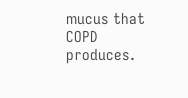mucus that COPD produces.